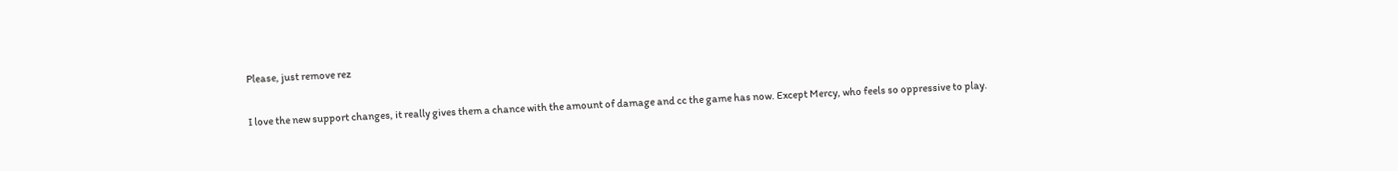Please, just remove rez

I love the new support changes, it really gives them a chance with the amount of damage and cc the game has now. Except Mercy, who feels so oppressive to play.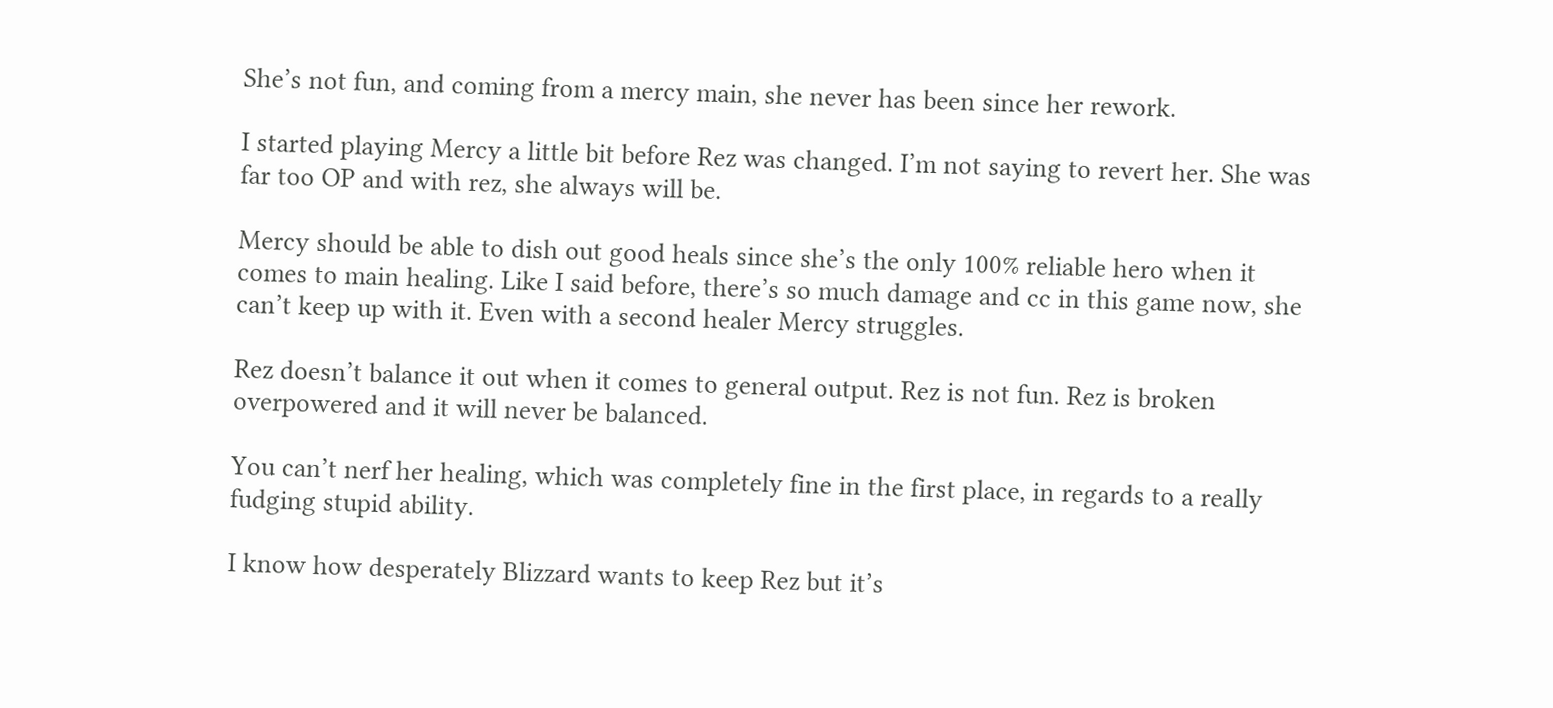She’s not fun, and coming from a mercy main, she never has been since her rework.

I started playing Mercy a little bit before Rez was changed. I’m not saying to revert her. She was far too OP and with rez, she always will be.

Mercy should be able to dish out good heals since she’s the only 100% reliable hero when it comes to main healing. Like I said before, there’s so much damage and cc in this game now, she can’t keep up with it. Even with a second healer Mercy struggles.

Rez doesn’t balance it out when it comes to general output. Rez is not fun. Rez is broken overpowered and it will never be balanced.

You can’t nerf her healing, which was completely fine in the first place, in regards to a really fudging stupid ability.

I know how desperately Blizzard wants to keep Rez but it’s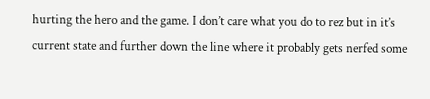hurting the hero and the game. I don’t care what you do to rez but in it’s current state and further down the line where it probably gets nerfed some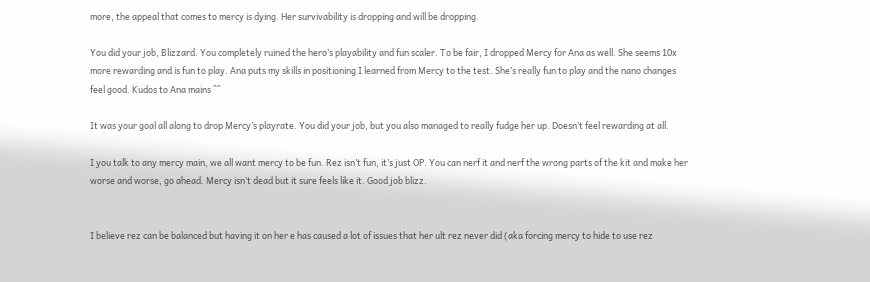more, the appeal that comes to mercy is dying. Her survivability is dropping and will be dropping.

You did your job, Blizzard. You completely ruined the hero’s playability and fun scaler. To be fair, I dropped Mercy for Ana as well. She seems 10x more rewarding and is fun to play. Ana puts my skills in positioning I learned from Mercy to the test. She’s really fun to play and the nano changes feel good. Kudos to Ana mains ^^

It was your goal all along to drop Mercy’s playrate. You did your job, but you also managed to really fudge her up. Doesn’t feel rewarding at all.

I you talk to any mercy main, we all want mercy to be fun. Rez isn’t fun, it’s just OP. You can nerf it and nerf the wrong parts of the kit and make her worse and worse, go ahead. Mercy isn’t dead but it sure feels like it. Good job blizz.


I believe rez can be balanced but having it on her e has caused a lot of issues that her ult rez never did (aka forcing mercy to hide to use rez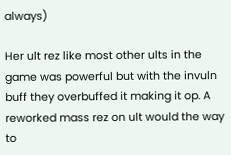always)

Her ult rez like most other ults in the game was powerful but with the invuln buff they overbuffed it making it op. A reworked mass rez on ult would the way to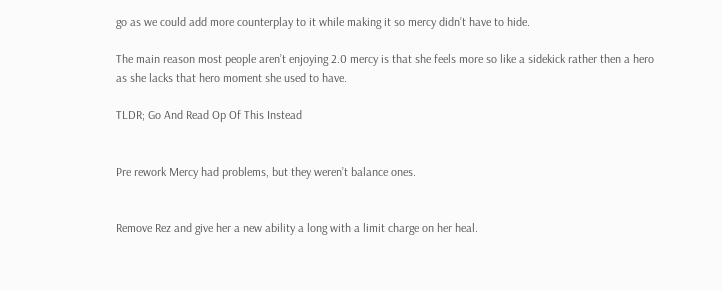go as we could add more counterplay to it while making it so mercy didn’t have to hide.

The main reason most people aren’t enjoying 2.0 mercy is that she feels more so like a sidekick rather then a hero as she lacks that hero moment she used to have.

TLDR; Go And Read Op Of This Instead


Pre rework Mercy had problems, but they weren’t balance ones.


Remove Rez and give her a new ability a long with a limit charge on her heal.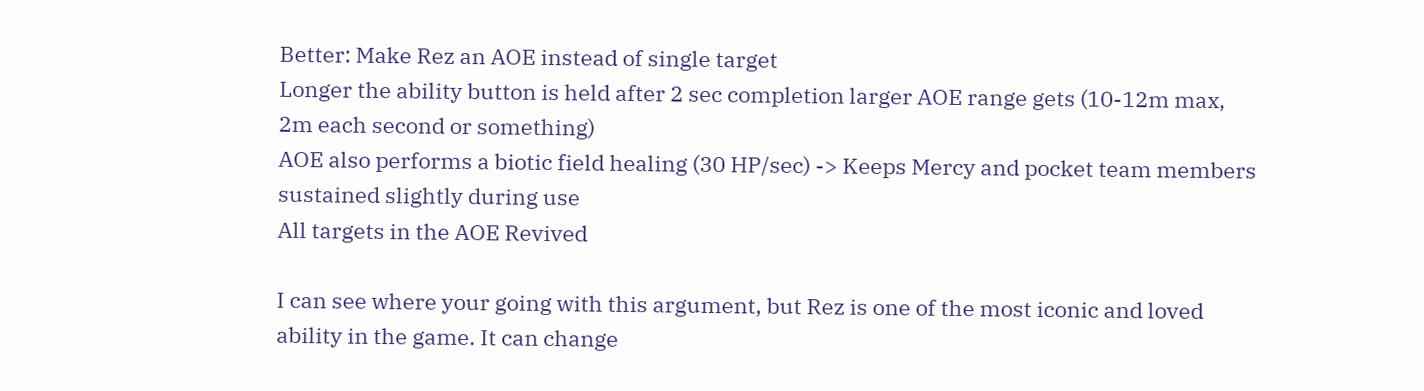Better: Make Rez an AOE instead of single target
Longer the ability button is held after 2 sec completion larger AOE range gets (10-12m max, 2m each second or something)
AOE also performs a biotic field healing (30 HP/sec) -> Keeps Mercy and pocket team members sustained slightly during use
All targets in the AOE Revived

I can see where your going with this argument, but Rez is one of the most iconic and loved ability in the game. It can change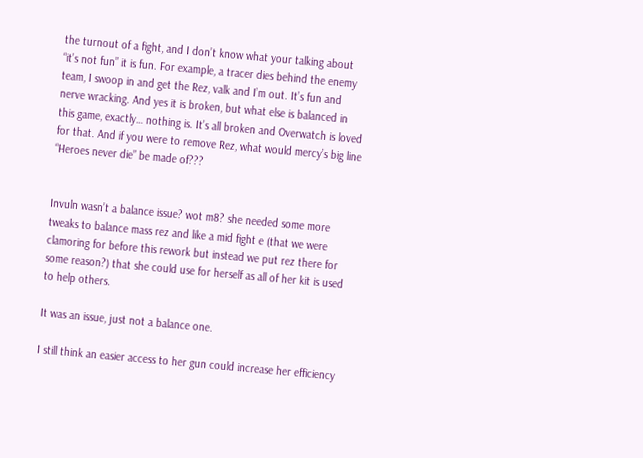the turnout of a fight, and I don’t know what your talking about “it’s not fun” it is fun. For example, a tracer dies behind the enemy team, I swoop in and get the Rez, valk and I’m out. It’s fun and nerve wracking. And yes it is broken, but what else is balanced in this game, exactly… nothing is. It’s all broken and Overwatch is loved for that. And if you were to remove Rez, what would mercy’s big line “Heroes never die” be made of???


Invuln wasn’t a balance issue? wot m8? she needed some more tweaks to balance mass rez and like a mid fight e (that we were clamoring for before this rework but instead we put rez there for some reason?) that she could use for herself as all of her kit is used to help others.

It was an issue, just not a balance one.

I still think an easier access to her gun could increase her efficiency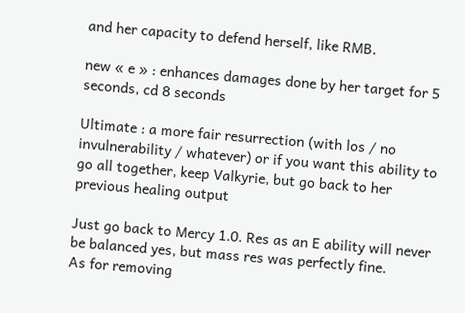and her capacity to defend herself, like RMB.

new « e » : enhances damages done by her target for 5 seconds, cd 8 seconds

Ultimate : a more fair resurrection (with los / no invulnerability / whatever) or if you want this ability to go all together, keep Valkyrie, but go back to her previous healing output

Just go back to Mercy 1.0. Res as an E ability will never be balanced yes, but mass res was perfectly fine.
As for removing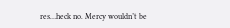res…heck no. Mercy wouldn’t be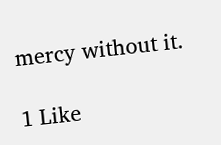mercy without it.

1 Like